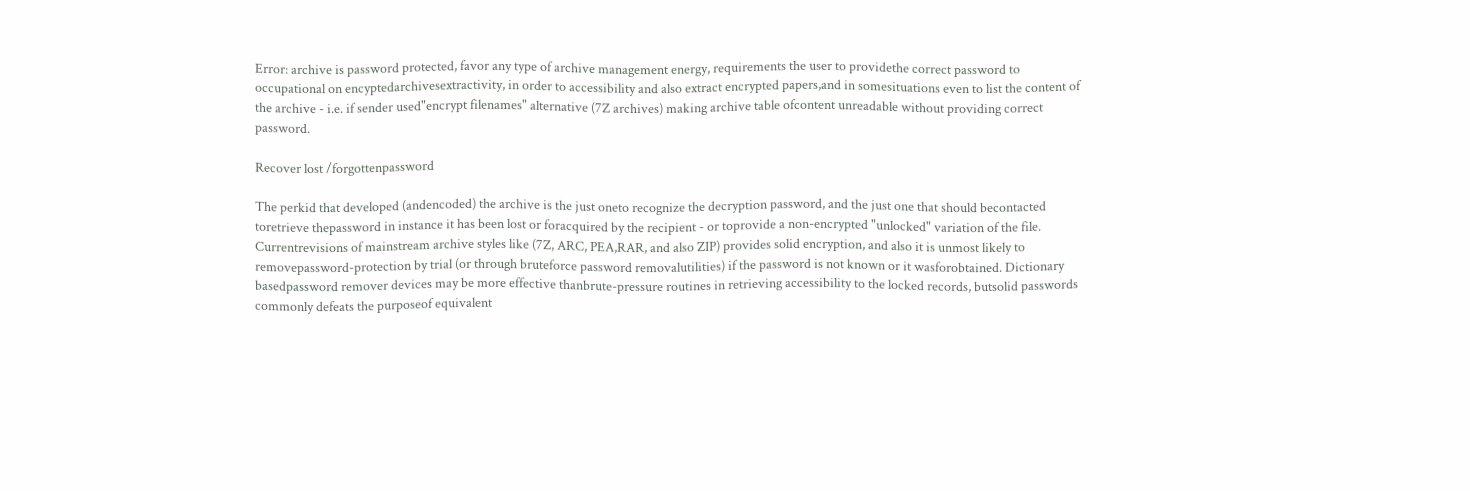Error: archive is password protected, favor any type of archive management energy, requirements the user to providethe correct password to occupational on encyptedarchivesextractivity, in order to accessibility and also extract encrypted papers,and in somesituations even to list the content of the archive - i.e. if sender used"encrypt filenames" alternative (7Z archives) making archive table ofcontent unreadable without providing correct password.

Recover lost /forgottenpassword

The perkid that developed (andencoded) the archive is the just oneto recognize the decryption password, and the just one that should becontacted toretrieve thepassword in instance it has been lost or foracquired by the recipient - or toprovide a non-encrypted "unlocked" variation of the file. Currentrevisions of mainstream archive styles like (7Z, ARC, PEA,RAR, and also ZIP) provides solid encryption, and also it is unmost likely to removepassword-protection by trial (or through bruteforce password removalutilities) if the password is not known or it wasforobtained. Dictionary basedpassword remover devices may be more effective thanbrute-pressure routines in retrieving accessibility to the locked records, butsolid passwords commonly defeats the purposeof equivalent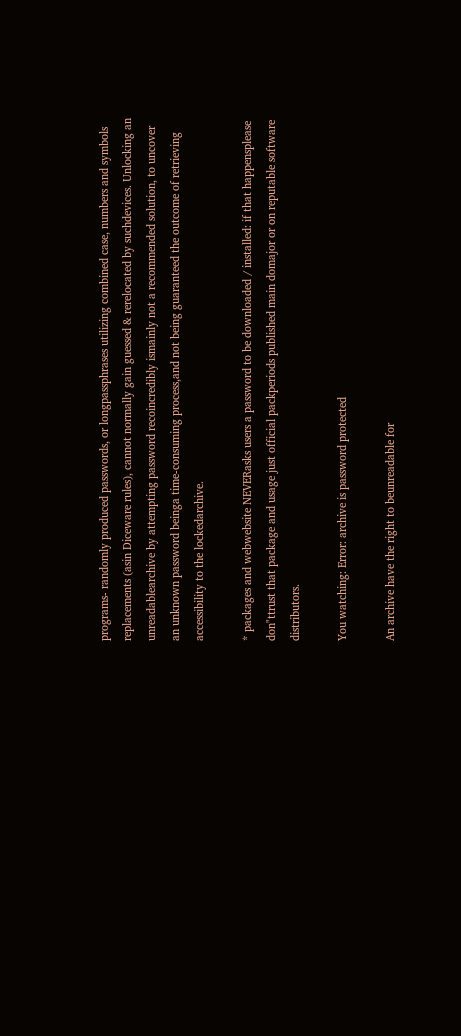programs- randomly produced passwords, or longpassphrases utilizing combined case, numbers and symbols replacements (asin Diceware rules), cannot normally gain guessed & rerelocated by suchdevices. Unlocking an unreadablearchive by attempting password recoincredibly ismainly not a recommended solution, to uncover an unknown password beinga time-consuming process,and not being guaranteed the outcome of retrieving accessibility to the lockedarchive.

* packages and webwebsite NEVERasks users a password to be downloaded / installed: if that happensplease don"ttrust that package and usage just official packperiods published main domajor or on reputable software distributors.

You watching: Error: archive is password protected

An archive have the right to beunreadable for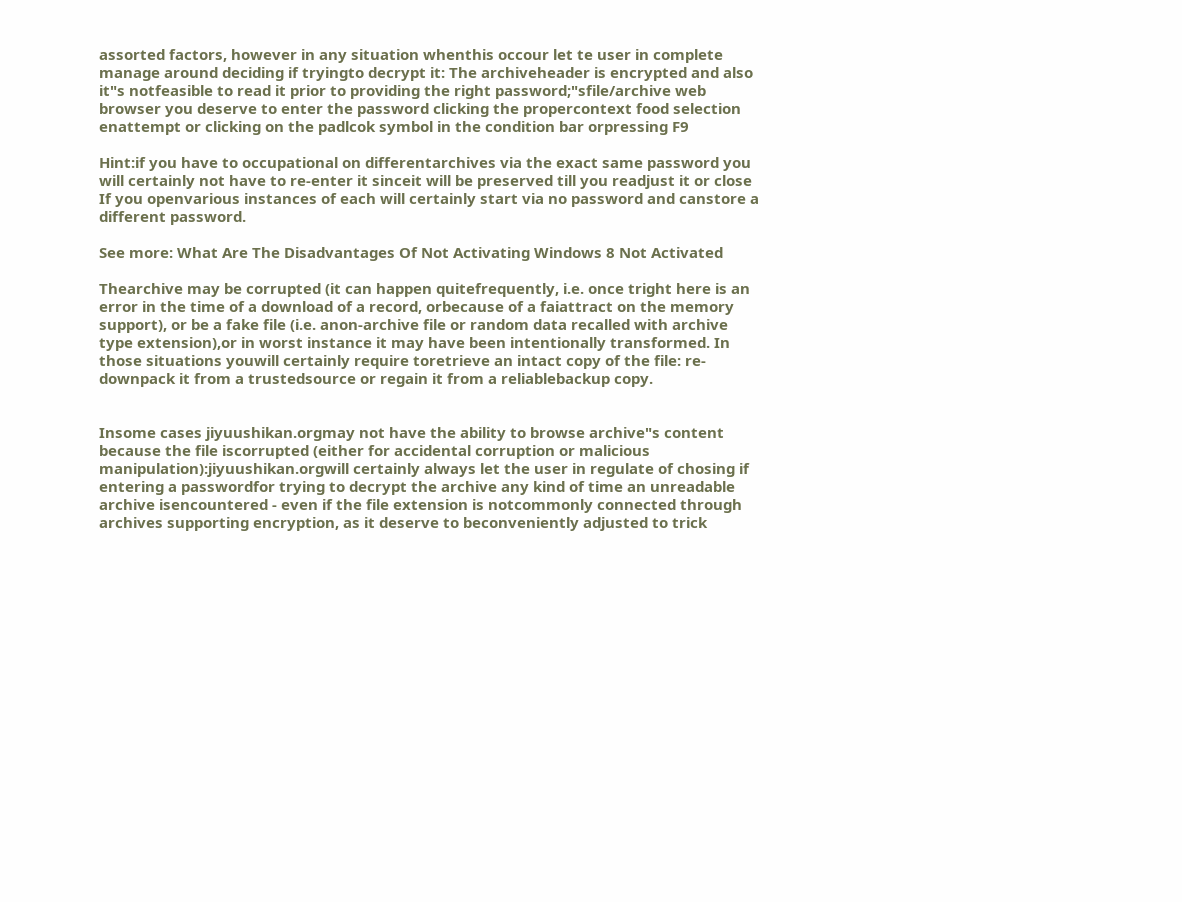assorted factors, however in any situation whenthis occour let te user in complete manage around deciding if tryingto decrypt it: The archiveheader is encrypted and also it"s notfeasible to read it prior to providing the right password;"sfile/archive web browser you deserve to enter the password clicking the propercontext food selection enattempt or clicking on the padlcok symbol in the condition bar orpressing F9

Hint:if you have to occupational on differentarchives via the exact same password you will certainly not have to re-enter it sinceit will be preserved till you readjust it or close If you openvarious instances of each will certainly start via no password and canstore a different password.

See more: What Are The Disadvantages Of Not Activating Windows 8 Not Activated

Thearchive may be corrupted (it can happen quitefrequently, i.e. once tright here is an error in the time of a download of a record, orbecause of a faiattract on the memory support), or be a fake file (i.e. anon-archive file or random data recalled with archive type extension),or in worst instance it may have been intentionally transformed. In those situations youwill certainly require toretrieve an intact copy of the file: re-downpack it from a trustedsource or regain it from a reliablebackup copy.


Insome cases jiyuushikan.orgmay not have the ability to browse archive"s content because the file iscorrupted (either for accidental corruption or malicious manipulation):jiyuushikan.orgwill certainly always let the user in regulate of chosing if entering a passwordfor trying to decrypt the archive any kind of time an unreadable archive isencountered - even if the file extension is notcommonly connected through archives supporting encryption, as it deserve to beconveniently adjusted to trick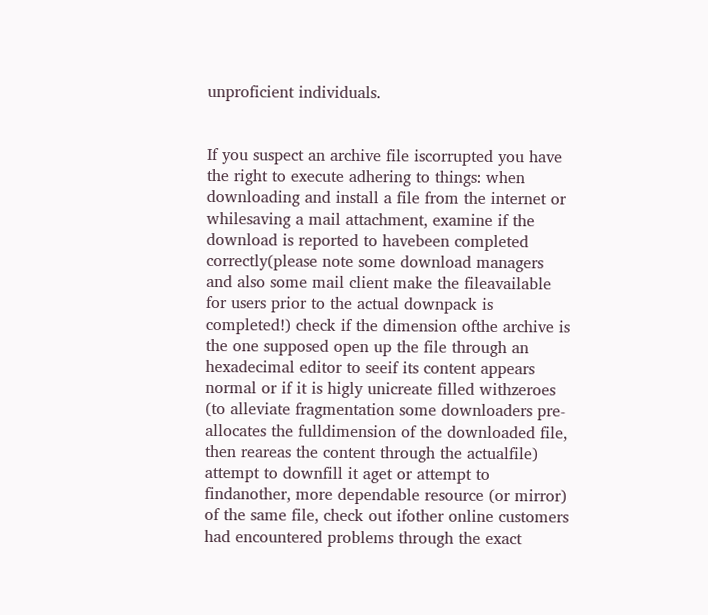unproficient individuals.


If you suspect an archive file iscorrupted you have the right to execute adhering to things: when downloading and install a file from the internet or whilesaving a mail attachment, examine if the download is reported to havebeen completed correctly(please note some download managers and also some mail client make the fileavailable for users prior to the actual downpack is completed!) check if the dimension ofthe archive is the one supposed open up the file through an hexadecimal editor to seeif its content appears normal or if it is higly unicreate filled withzeroes (to alleviate fragmentation some downloaders pre-allocates the fulldimension of the downloaded file, then reareas the content through the actualfile) attempt to downfill it aget or attempt to findanother, more dependable resource (or mirror) of the same file, check out ifother online customers had encountered problems through the exact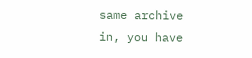same archive in, you have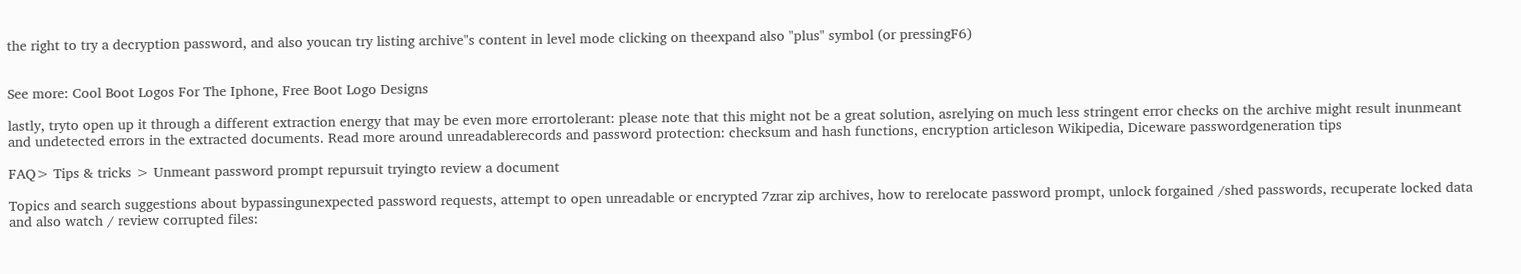the right to try a decryption password, and also youcan try listing archive"s content in level mode clicking on theexpand also "plus" symbol (or pressingF6)


See more: Cool Boot Logos For The Iphone, Free Boot Logo Designs

lastly, tryto open up it through a different extraction energy that may be even more errortolerant: please note that this might not be a great solution, asrelying on much less stringent error checks on the archive might result inunmeant and undetected errors in the extracted documents. Read more around unreadablerecords and password protection: checksum and hash functions, encryption articleson Wikipedia, Diceware passwordgeneration tips

FAQ> Tips & tricks > Unmeant password prompt repursuit tryingto review a document

Topics and search suggestions about bypassingunexpected password requests, attempt to open unreadable or encrypted 7zrar zip archives, how to rerelocate password prompt, unlock forgained /shed passwords, recuperate locked data and also watch / review corrupted files: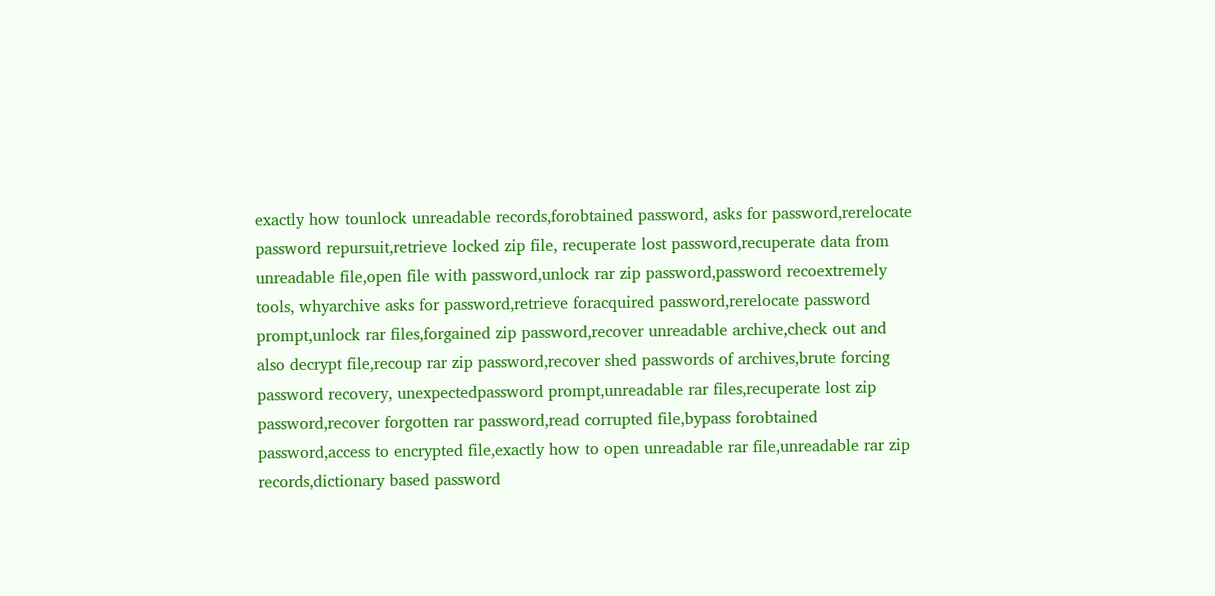exactly how tounlock unreadable records,forobtained password, asks for password,rerelocate password repursuit,retrieve locked zip file, recuperate lost password,recuperate data from unreadable file,open file with password,unlock rar zip password,password recoextremely tools, whyarchive asks for password,retrieve foracquired password,rerelocate password prompt,unlock rar files,forgained zip password,recover unreadable archive,check out and also decrypt file,recoup rar zip password,recover shed passwords of archives,brute forcing password recovery, unexpectedpassword prompt,unreadable rar files,recuperate lost zip password,recover forgotten rar password,read corrupted file,bypass forobtained password,access to encrypted file,exactly how to open unreadable rar file,unreadable rar zip records,dictionary based password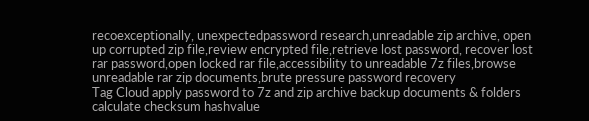recoexceptionally, unexpectedpassword research,unreadable zip archive, open up corrupted zip file,review encrypted file,retrieve lost password, recover lost rar password,open locked rar file,accessibility to unreadable 7z files,browse unreadable rar zip documents,brute pressure password recovery
Tag Cloud apply password to 7z and zip archive backup documents & folders calculate checksum hashvalue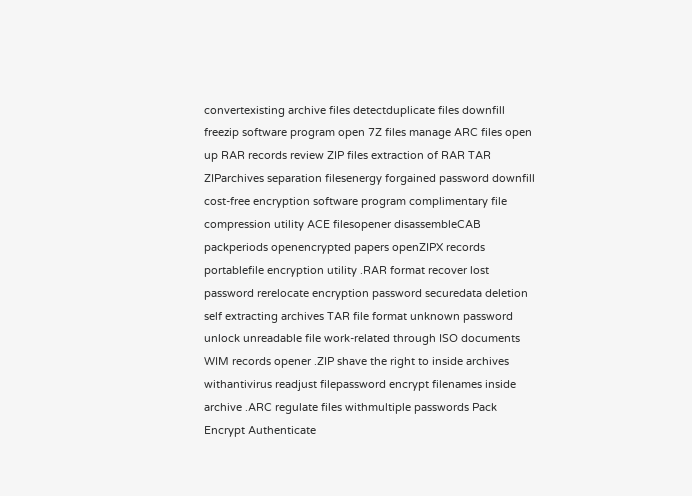convertexisting archive files detectduplicate files downfill freezip software program open 7Z files manage ARC files open up RAR records review ZIP files extraction of RAR TAR ZIParchives separation filesenergy forgained password downfill cost-free encryption software program complimentary file compression utility ACE filesopener disassembleCAB packperiods openencrypted papers openZIPX records portablefile encryption utility .RAR format recover lost password rerelocate encryption password securedata deletion self extracting archives TAR file format unknown password unlock unreadable file work-related through ISO documents WIM records opener .ZIP shave the right to inside archives withantivirus readjust filepassword encrypt filenames inside archive .ARC regulate files withmultiple passwords Pack Encrypt Authenticate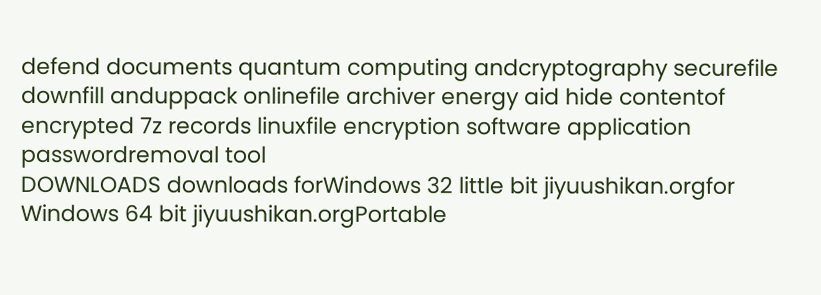defend documents quantum computing andcryptography securefile downfill anduppack onlinefile archiver energy aid hide contentof encrypted 7z records linuxfile encryption software application passwordremoval tool
DOWNLOADS downloads forWindows 32 little bit jiyuushikan.orgfor Windows 64 bit jiyuushikan.orgPortable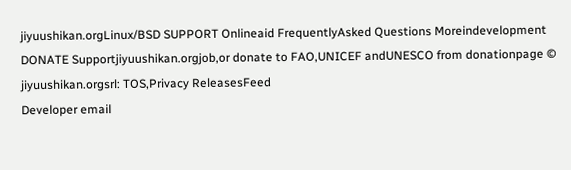jiyuushikan.orgLinux/BSD SUPPORT Onlineaid FrequentlyAsked Questions Moreindevelopment DONATE Supportjiyuushikan.orgjob,or donate to FAO,UNICEF andUNESCO from donationpage © jiyuushikan.orgsrl: TOS,Privacy ReleasesFeed
Developer email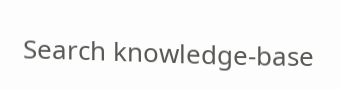Search knowledge-base